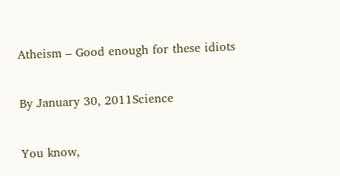Atheism – Good enough for these idiots

By January 30, 2011Science

You know,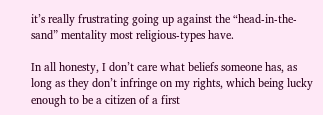it’s really frustrating going up against the “head-in-the-sand” mentality most religious-types have.

In all honesty, I don’t care what beliefs someone has, as long as they don’t infringe on my rights, which being lucky enough to be a citizen of a first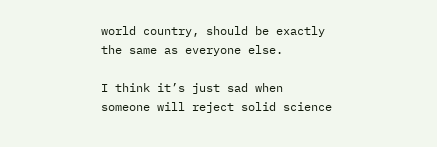world country, should be exactly the same as everyone else.

I think it’s just sad when someone will reject solid science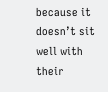because it doesn’t sit well with their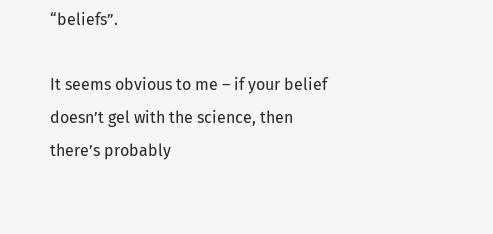“beliefs”.

It seems obvious to me – if your belief doesn’t gel with the science, then there’s probably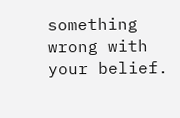something wrong with your belief.